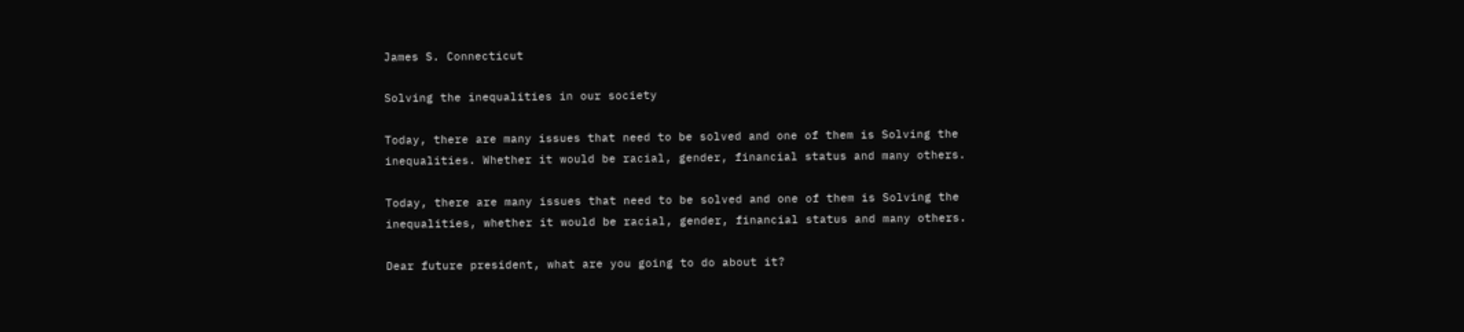James S. Connecticut

Solving the inequalities in our society

Today, there are many issues that need to be solved and one of them is Solving the inequalities. Whether it would be racial, gender, financial status and many others.

Today, there are many issues that need to be solved and one of them is Solving the inequalities, whether it would be racial, gender, financial status and many others.

Dear future president, what are you going to do about it?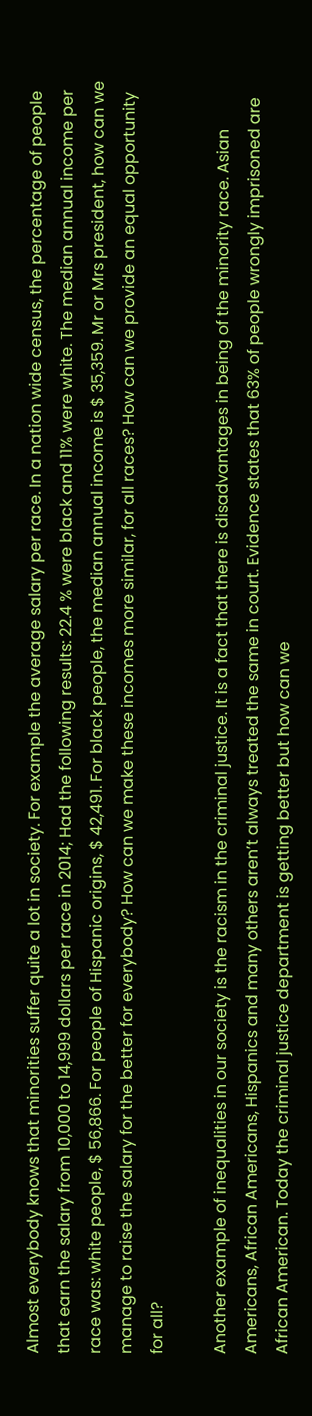Almost everybody knows that minorities suffer quite a lot in society. For example the average salary per race. In a nation wide census, the percentage of people that earn the salary from 10,000 to 14,999 dollars per race in 2014; Had the following results: 22.4 % were black and 11% were white. The median annual income per race was: white people, $ 56,866. For people of Hispanic origins, $ 42,491. For black people, the median annual income is $ 35,359. Mr or Mrs president, how can we manage to raise the salary for the better for everybody? How can we make these incomes more similar, for all races? How can we provide an equal opportunity for all?

Another example of inequalities in our society is the racism in the criminal justice. It is a fact that there is disadvantages in being of the minority race. Asian Americans, African Americans, Hispanics and many others aren’t always treated the same in court. Evidence states that 63% of people wrongly imprisoned are African American. Today the criminal justice department is getting better but how can we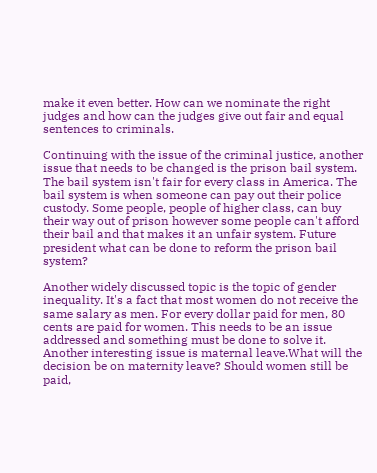make it even better. How can we nominate the right judges and how can the judges give out fair and equal sentences to criminals.

Continuing with the issue of the criminal justice, another issue that needs to be changed is the prison bail system. The bail system isn't fair for every class in America. The bail system is when someone can pay out their police custody. Some people, people of higher class, can buy their way out of prison however some people can't afford their bail and that makes it an unfair system. Future president what can be done to reform the prison bail system?

Another widely discussed topic is the topic of gender inequality. It's a fact that most women do not receive the same salary as men. For every dollar paid for men, 80 cents are paid for women. This needs to be an issue addressed and something must be done to solve it. Another interesting issue is maternal leave.What will the decision be on maternity leave? Should women still be paid,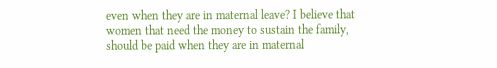even when they are in maternal leave? I believe that women that need the money to sustain the family, should be paid when they are in maternal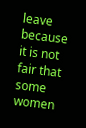leave because it is not fair that some women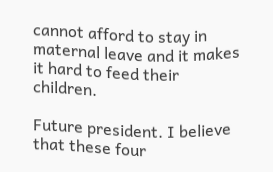cannot afford to stay in maternal leave and it makes it hard to feed their children.

Future president. I believe that these four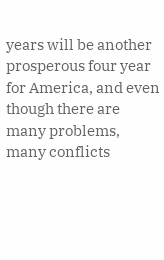years will be another prosperous four year for America, and even though there are many problems, many conflicts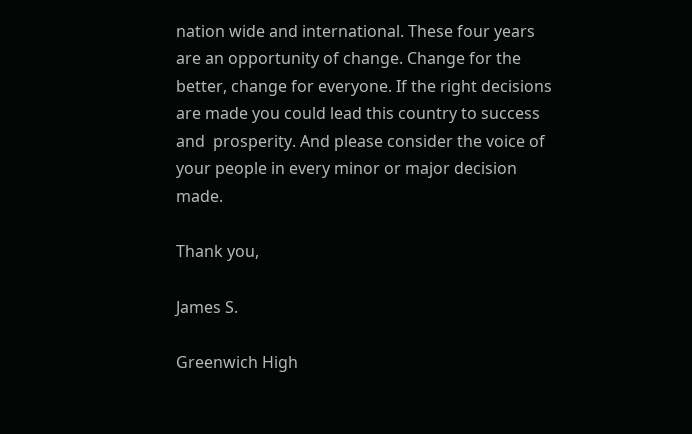nation wide and international. These four years are an opportunity of change. Change for the better, change for everyone. If the right decisions are made you could lead this country to success and  prosperity. And please consider the voice of your people in every minor or major decision made.

Thank you,

James S.

Greenwich High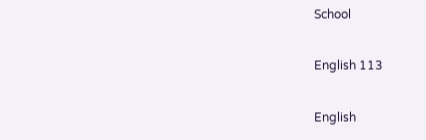School

English 113

English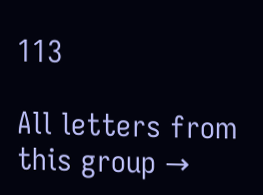113

All letters from this group →